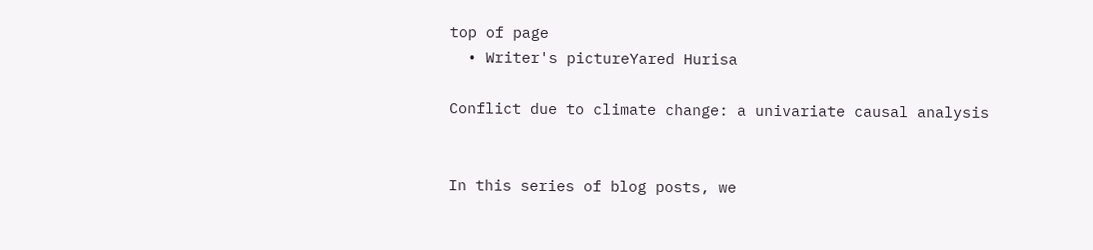top of page
  • Writer's pictureYared Hurisa

Conflict due to climate change: a univariate causal analysis


In this series of blog posts, we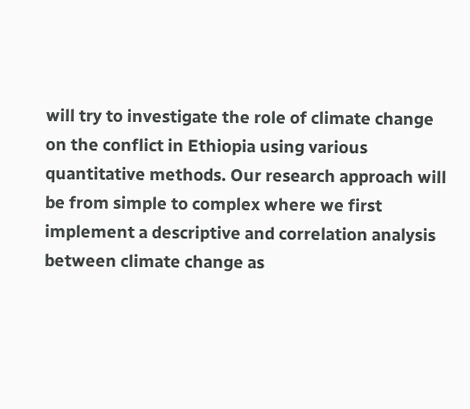will try to investigate the role of climate change on the conflict in Ethiopia using various quantitative methods. Our research approach will be from simple to complex where we first implement a descriptive and correlation analysis between climate change as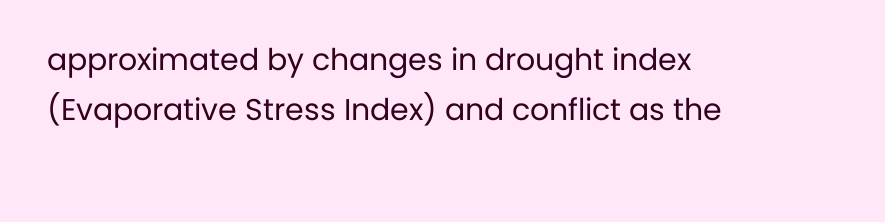approximated by changes in drought index (Evaporative Stress Index) and conflict as the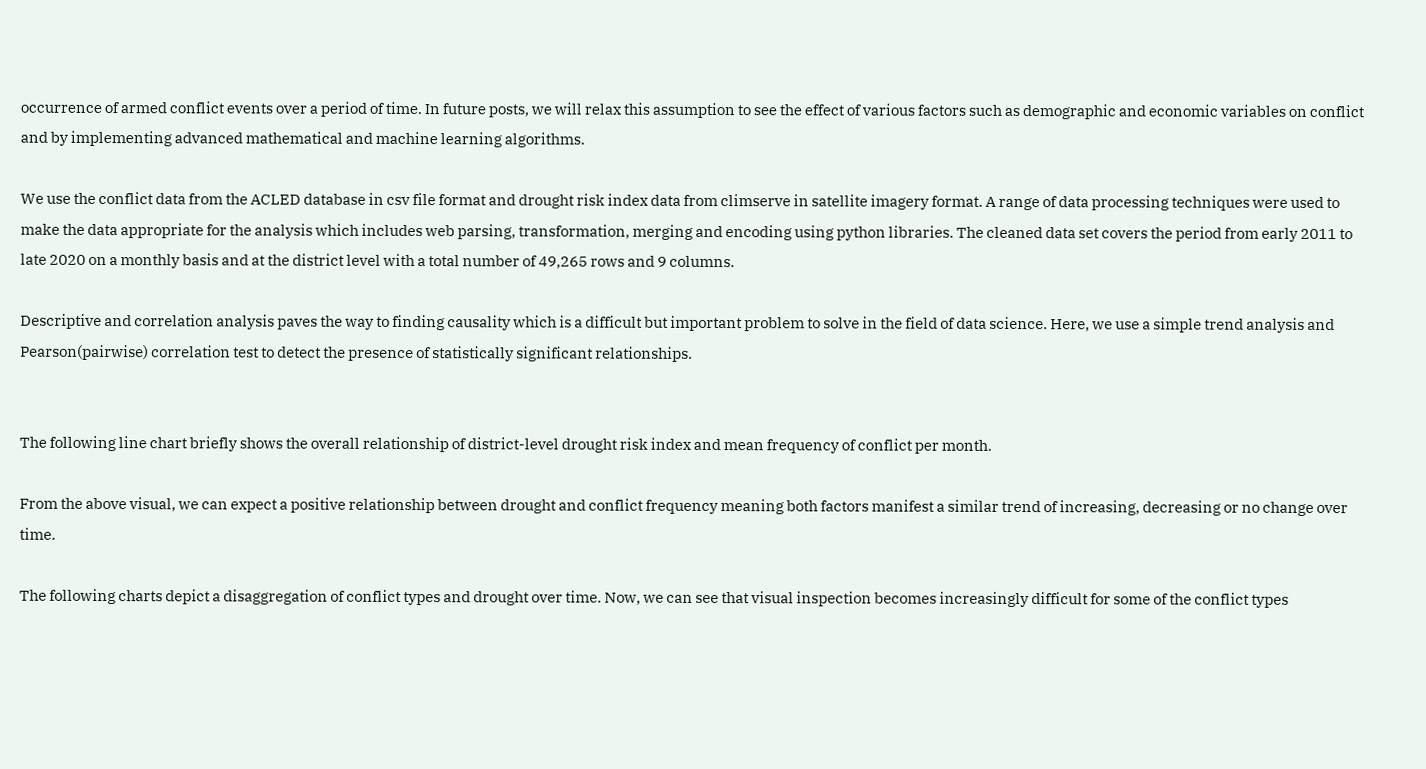occurrence of armed conflict events over a period of time. In future posts, we will relax this assumption to see the effect of various factors such as demographic and economic variables on conflict and by implementing advanced mathematical and machine learning algorithms.

We use the conflict data from the ACLED database in csv file format and drought risk index data from climserve in satellite imagery format. A range of data processing techniques were used to make the data appropriate for the analysis which includes web parsing, transformation, merging and encoding using python libraries. The cleaned data set covers the period from early 2011 to late 2020 on a monthly basis and at the district level with a total number of 49,265 rows and 9 columns.

Descriptive and correlation analysis paves the way to finding causality which is a difficult but important problem to solve in the field of data science. Here, we use a simple trend analysis and Pearson(pairwise) correlation test to detect the presence of statistically significant relationships.


The following line chart briefly shows the overall relationship of district-level drought risk index and mean frequency of conflict per month.

From the above visual, we can expect a positive relationship between drought and conflict frequency meaning both factors manifest a similar trend of increasing, decreasing or no change over time.

The following charts depict a disaggregation of conflict types and drought over time. Now, we can see that visual inspection becomes increasingly difficult for some of the conflict types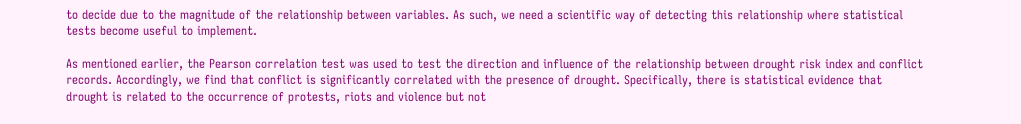to decide due to the magnitude of the relationship between variables. As such, we need a scientific way of detecting this relationship where statistical tests become useful to implement.

As mentioned earlier, the Pearson correlation test was used to test the direction and influence of the relationship between drought risk index and conflict records. Accordingly, we find that conflict is significantly correlated with the presence of drought. Specifically, there is statistical evidence that drought is related to the occurrence of protests, riots and violence but not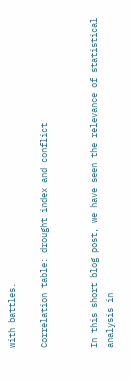with battles.

Correlation table: drought index and conflict


In this short blog post, we have seen the relevance of statistical analysis in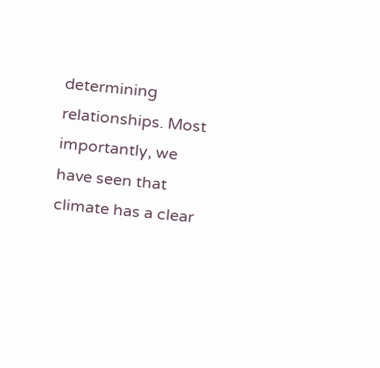determining relationships. Most importantly, we have seen that climate has a clear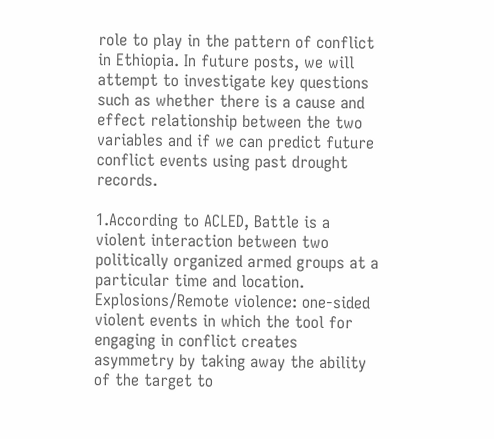role to play in the pattern of conflict in Ethiopia. In future posts, we will attempt to investigate key questions such as whether there is a cause and effect relationship between the two variables and if we can predict future conflict events using past drought records.

1.According to ACLED, Battle is a violent interaction between two politically organized armed groups at a particular time and location. Explosions/Remote violence: one-sided violent events in which the tool for engaging in conflict creates asymmetry by taking away the ability of the target to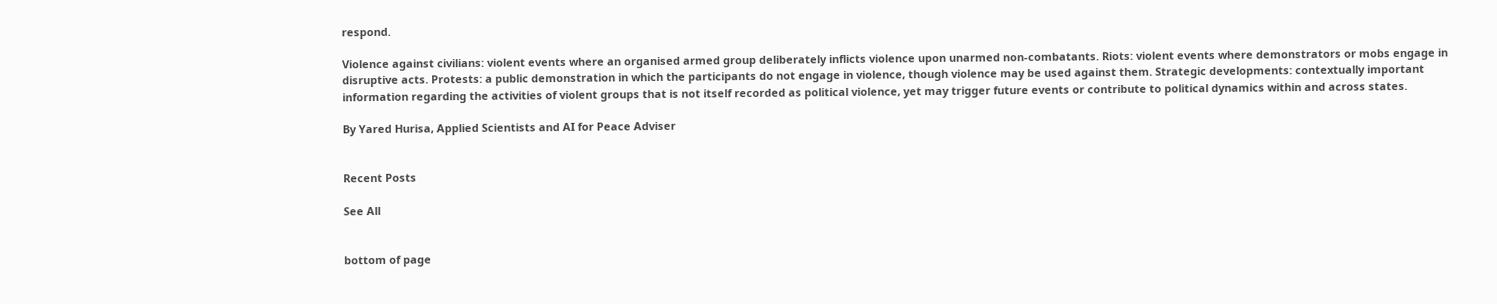respond.

Violence against civilians: violent events where an organised armed group deliberately inflicts violence upon unarmed non-combatants. Riots: violent events where demonstrators or mobs engage in disruptive acts. Protests: a public demonstration in which the participants do not engage in violence, though violence may be used against them. Strategic developments: contextually important information regarding the activities of violent groups that is not itself recorded as political violence, yet may trigger future events or contribute to political dynamics within and across states.

By Yared Hurisa, Applied Scientists and AI for Peace Adviser


Recent Posts

See All


bottom of page